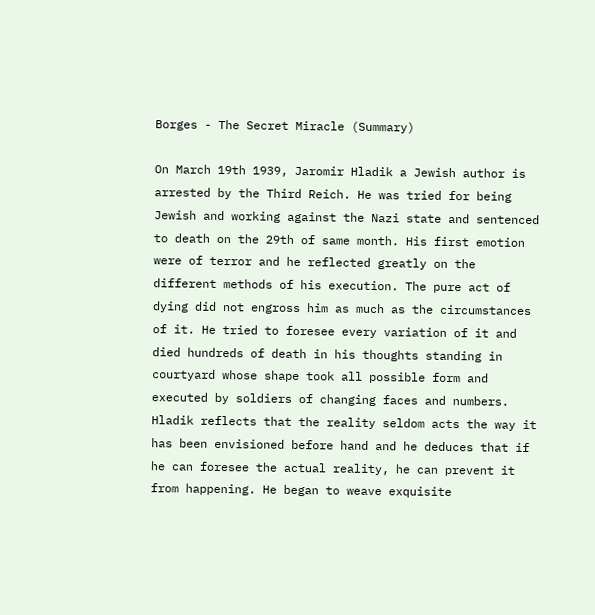Borges - The Secret Miracle (Summary)

On March 19th 1939, Jaromir Hladik a Jewish author is arrested by the Third Reich. He was tried for being Jewish and working against the Nazi state and sentenced to death on the 29th of same month. His first emotion were of terror and he reflected greatly on the different methods of his execution. The pure act of dying did not engross him as much as the circumstances of it. He tried to foresee every variation of it and died hundreds of death in his thoughts standing in courtyard whose shape took all possible form and executed by soldiers of changing faces and numbers. Hladik reflects that the reality seldom acts the way it has been envisioned before hand and he deduces that if he can foresee the actual reality, he can prevent it from happening. He began to weave exquisite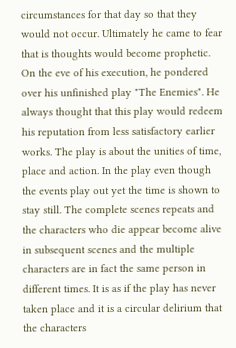circumstances for that day so that they would not occur. Ultimately he came to fear that is thoughts would become prophetic. On the eve of his execution, he pondered over his unfinished play "The Enemies". He always thought that this play would redeem his reputation from less satisfactory earlier works. The play is about the unities of time, place and action. In the play even though the events play out yet the time is shown to stay still. The complete scenes repeats and the characters who die appear become alive in subsequent scenes and the multiple characters are in fact the same person in different times. It is as if the play has never taken place and it is a circular delirium that the characters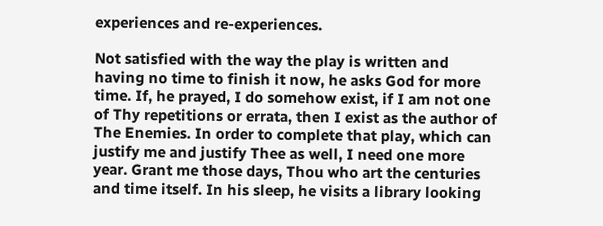experiences and re-experiences.

Not satisfied with the way the play is written and having no time to finish it now, he asks God for more time. If, he prayed, I do somehow exist, if I am not one of Thy repetitions or errata, then I exist as the author of The Enemies. In order to complete that play, which can justify me and justify Thee as well, I need one more year. Grant me those days, Thou who art the centuries and time itself. In his sleep, he visits a library looking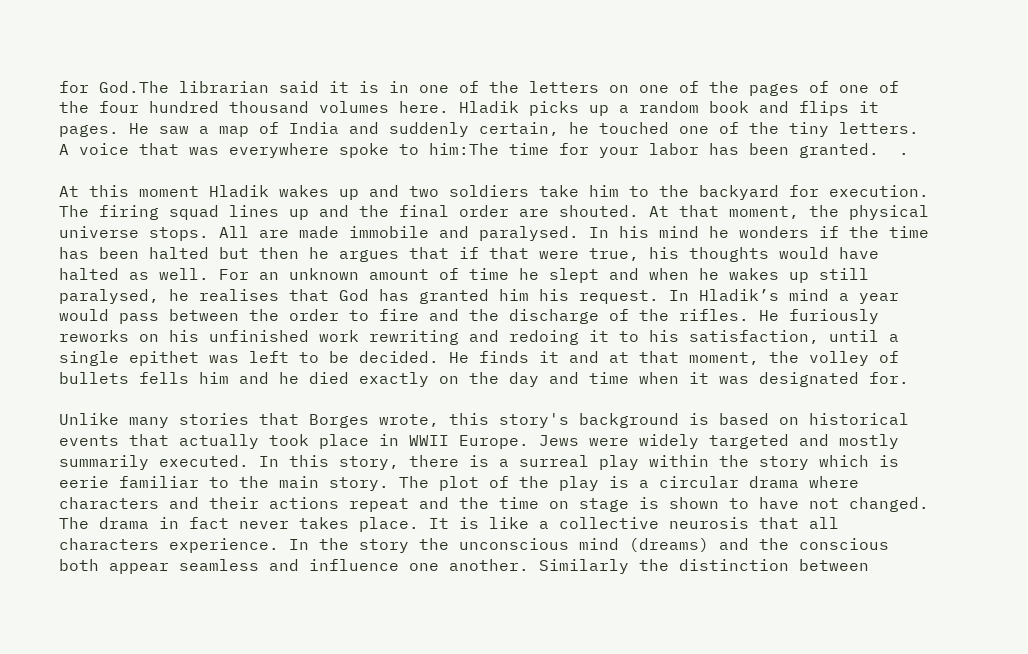for God.The librarian said it is in one of the letters on one of the pages of one of the four hundred thousand volumes here. Hladik picks up a random book and flips it pages. He saw a map of India and suddenly certain, he touched one of the tiny letters. A voice that was everywhere spoke to him:The time for your labor has been granted.  .

At this moment Hladik wakes up and two soldiers take him to the backyard for execution. The firing squad lines up and the final order are shouted. At that moment, the physical universe stops. All are made immobile and paralysed. In his mind he wonders if the time has been halted but then he argues that if that were true, his thoughts would have halted as well. For an unknown amount of time he slept and when he wakes up still paralysed, he realises that God has granted him his request. In Hladik’s mind a year would pass between the order to fire and the discharge of the rifles. He furiously reworks on his unfinished work rewriting and redoing it to his satisfaction, until a single epithet was left to be decided. He finds it and at that moment, the volley of bullets fells him and he died exactly on the day and time when it was designated for.

Unlike many stories that Borges wrote, this story's background is based on historical events that actually took place in WWII Europe. Jews were widely targeted and mostly summarily executed. In this story, there is a surreal play within the story which is eerie familiar to the main story. The plot of the play is a circular drama where characters and their actions repeat and the time on stage is shown to have not changed. The drama in fact never takes place. It is like a collective neurosis that all characters experience. In the story the unconscious mind (dreams) and the conscious both appear seamless and influence one another. Similarly the distinction between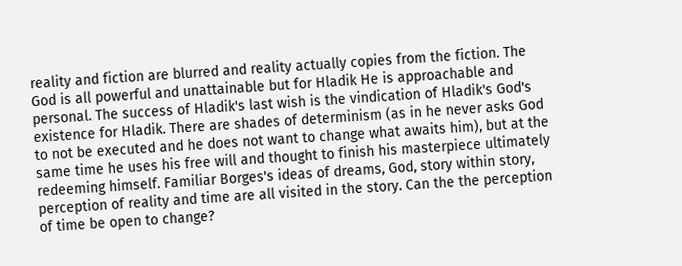reality and fiction are blurred and reality actually copies from the fiction. The God is all powerful and unattainable but for Hladik He is approachable and personal. The success of Hladik's last wish is the vindication of Hladik's God's existence for Hladik. There are shades of determinism (as in he never asks God to not be executed and he does not want to change what awaits him), but at the same time he uses his free will and thought to finish his masterpiece ultimately redeeming himself. Familiar Borges's ideas of dreams, God, story within story, perception of reality and time are all visited in the story. Can the the perception of time be open to change?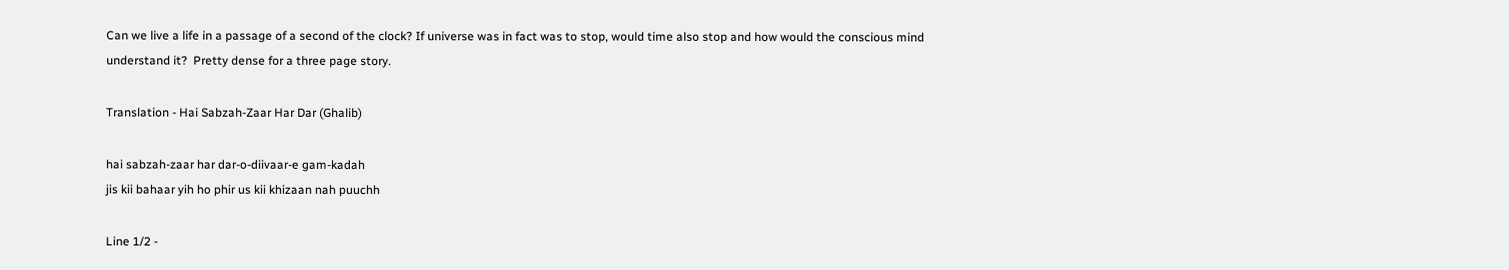Can we live a life in a passage of a second of the clock? If universe was in fact was to stop, would time also stop and how would the conscious mind understand it?  Pretty dense for a three page story.

Translation - Hai Sabzah-Zaar Har Dar (Ghalib)

hai sabzah-zaar har dar-o-diivaar-e gam-kadah
jis kii bahaar yih ho phir us kii khizaan nah puuchh

Line 1/2 -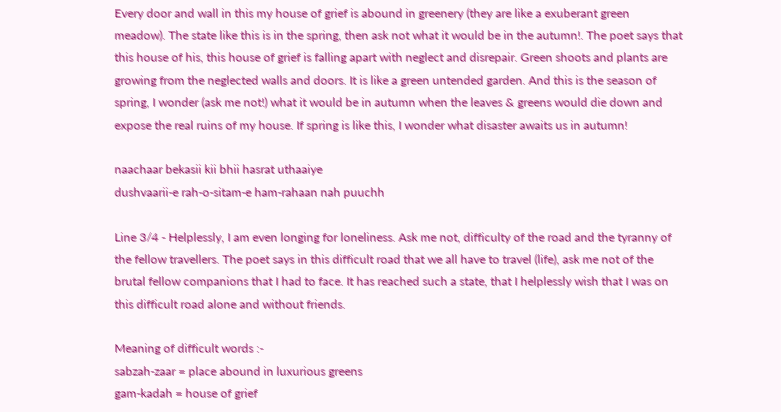Every door and wall in this my house of grief is abound in greenery (they are like a exuberant green meadow). The state like this is in the spring, then ask not what it would be in the autumn!. The poet says that this house of his, this house of grief is falling apart with neglect and disrepair. Green shoots and plants are growing from the neglected walls and doors. It is like a green untended garden. And this is the season of spring, I wonder (ask me not!) what it would be in autumn when the leaves & greens would die down and expose the real ruins of my house. If spring is like this, I wonder what disaster awaits us in autumn!

naachaar bekasii kii bhii hasrat uthaaiye
dushvaarii-e rah-o-sitam-e ham-rahaan nah puuchh

Line 3/4 - Helplessly, I am even longing for loneliness. Ask me not, difficulty of the road and the tyranny of the fellow travellers. The poet says in this difficult road that we all have to travel (life), ask me not of the brutal fellow companions that I had to face. It has reached such a state, that I helplessly wish that I was on this difficult road alone and without friends.

Meaning of difficult words :-
sabzah-zaar = place abound in luxurious greens
gam-kadah = house of grief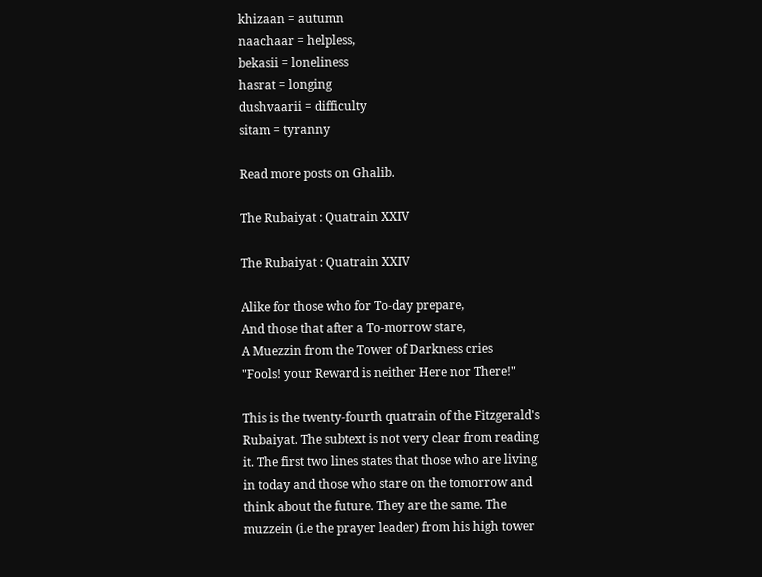khizaan = autumn
naachaar = helpless,
bekasii = loneliness
hasrat = longing
dushvaarii = difficulty
sitam = tyranny

Read more posts on Ghalib.

The Rubaiyat : Quatrain XXIV

The Rubaiyat : Quatrain XXIV

Alike for those who for To-day prepare,
And those that after a To-morrow stare,
A Muezzin from the Tower of Darkness cries
"Fools! your Reward is neither Here nor There!"

This is the twenty-fourth quatrain of the Fitzgerald's Rubaiyat. The subtext is not very clear from reading it. The first two lines states that those who are living in today and those who stare on the tomorrow and think about the future. They are the same. The muzzein (i.e the prayer leader) from his high tower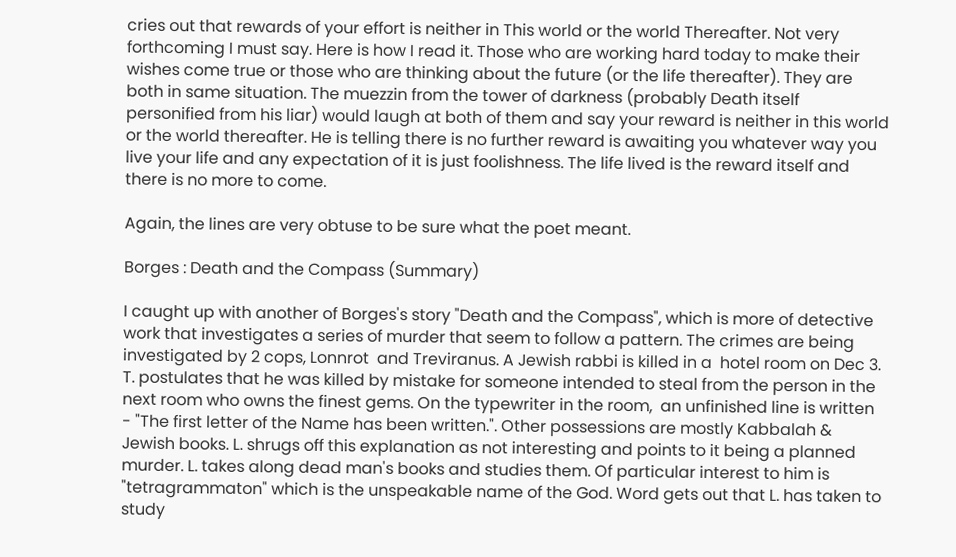cries out that rewards of your effort is neither in This world or the world Thereafter. Not very forthcoming I must say. Here is how I read it. Those who are working hard today to make their wishes come true or those who are thinking about the future (or the life thereafter). They are both in same situation. The muezzin from the tower of darkness (probably Death itself personified from his liar) would laugh at both of them and say your reward is neither in this world or the world thereafter. He is telling there is no further reward is awaiting you whatever way you live your life and any expectation of it is just foolishness. The life lived is the reward itself and there is no more to come.

Again, the lines are very obtuse to be sure what the poet meant.

Borges : Death and the Compass (Summary)

I caught up with another of Borges's story "Death and the Compass", which is more of detective work that investigates a series of murder that seem to follow a pattern. The crimes are being investigated by 2 cops, Lonnrot  and Treviranus. A Jewish rabbi is killed in a  hotel room on Dec 3. T. postulates that he was killed by mistake for someone intended to steal from the person in the next room who owns the finest gems. On the typewriter in the room,  an unfinished line is written - "The first letter of the Name has been written.". Other possessions are mostly Kabbalah & Jewish books. L. shrugs off this explanation as not interesting and points to it being a planned murder. L. takes along dead man's books and studies them. Of particular interest to him is "tetragrammaton" which is the unspeakable name of the God. Word gets out that L. has taken to study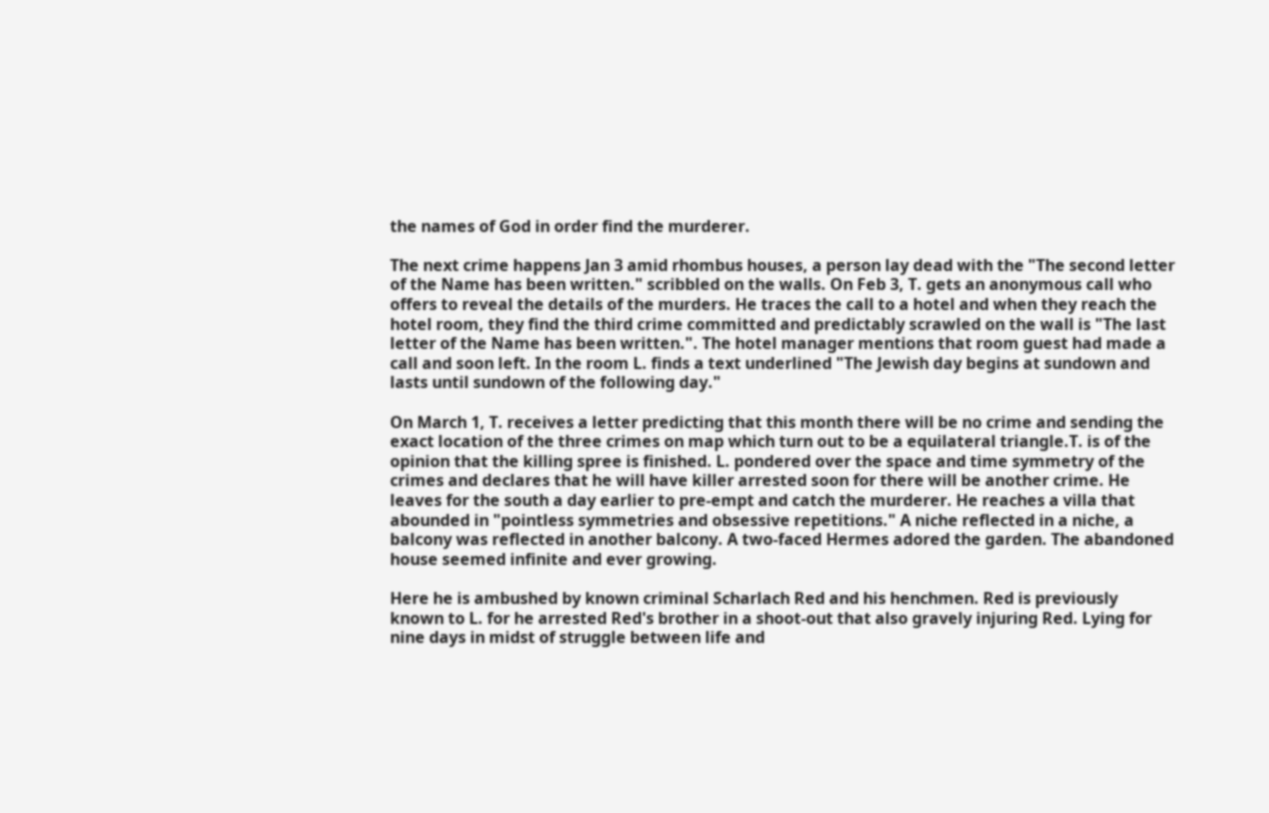the names of God in order find the murderer.

The next crime happens Jan 3 amid rhombus houses, a person lay dead with the "The second letter of the Name has been written." scribbled on the walls. On Feb 3, T. gets an anonymous call who offers to reveal the details of the murders. He traces the call to a hotel and when they reach the hotel room, they find the third crime committed and predictably scrawled on the wall is "The last letter of the Name has been written.". The hotel manager mentions that room guest had made a call and soon left. In the room L. finds a text underlined "The Jewish day begins at sundown and lasts until sundown of the following day."

On March 1, T. receives a letter predicting that this month there will be no crime and sending the exact location of the three crimes on map which turn out to be a equilateral triangle.T. is of the opinion that the killing spree is finished. L. pondered over the space and time symmetry of the crimes and declares that he will have killer arrested soon for there will be another crime. He leaves for the south a day earlier to pre-empt and catch the murderer. He reaches a villa that abounded in "pointless symmetries and obsessive repetitions." A niche reflected in a niche, a balcony was reflected in another balcony. A two-faced Hermes adored the garden. The abandoned house seemed infinite and ever growing.

Here he is ambushed by known criminal Scharlach Red and his henchmen. Red is previously known to L. for he arrested Red's brother in a shoot-out that also gravely injuring Red. Lying for nine days in midst of struggle between life and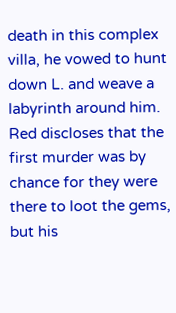death in this complex villa, he vowed to hunt down L. and weave a labyrinth around him. Red discloses that the first murder was by chance for they were there to loot the gems, but his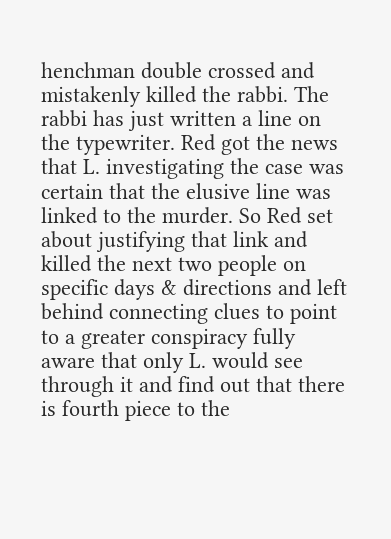henchman double crossed and mistakenly killed the rabbi. The rabbi has just written a line on the typewriter. Red got the news that L. investigating the case was certain that the elusive line was linked to the murder. So Red set about justifying that link and killed the next two people on specific days & directions and left behind connecting clues to point to a greater conspiracy fully aware that only L. would see through it and find out that there is fourth piece to the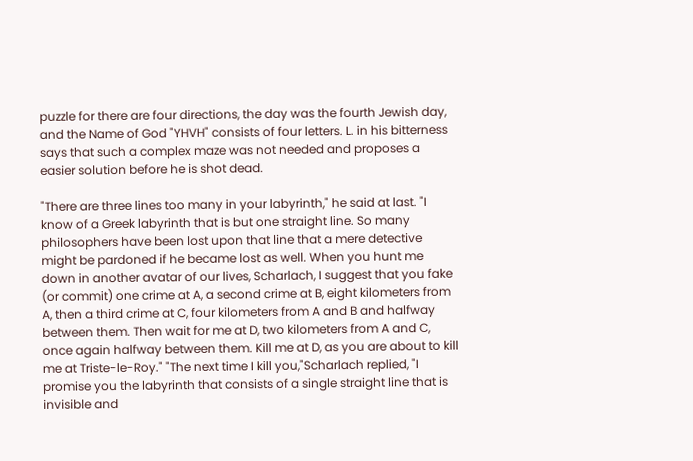puzzle for there are four directions, the day was the fourth Jewish day, and the Name of God "YHVH" consists of four letters. L. in his bitterness says that such a complex maze was not needed and proposes a easier solution before he is shot dead.

"There are three lines too many in your labyrinth," he said at last. "I know of a Greek labyrinth that is but one straight line. So many philosophers have been lost upon that line that a mere detective might be pardoned if he became lost as well. When you hunt me down in another avatar of our lives, Scharlach, I suggest that you fake (or commit) one crime at A, a second crime at B, eight kilometers from A, then a third crime at C, four kilometers from A and B and halfway between them. Then wait for me at D, two kilometers from A and C, once again halfway between them. Kill me at D, as you are about to kill me at Triste-le-Roy." "The next time I kill you,"Scharlach replied, "I promise you the labyrinth that consists of a single straight line that is invisible and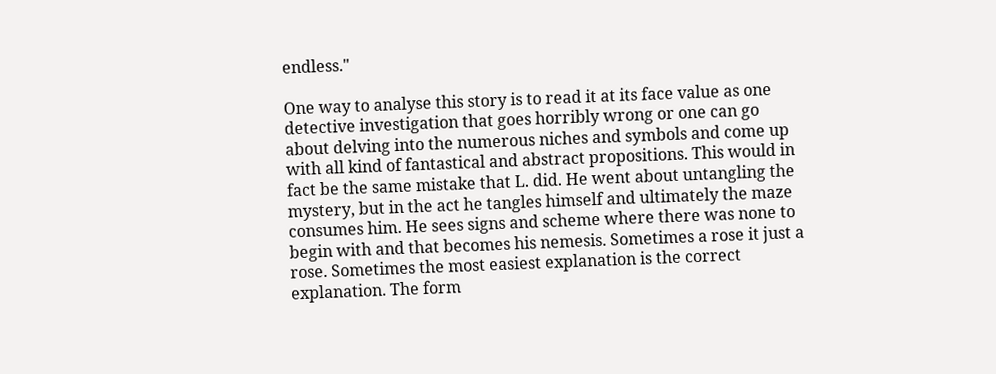endless."

One way to analyse this story is to read it at its face value as one detective investigation that goes horribly wrong or one can go about delving into the numerous niches and symbols and come up with all kind of fantastical and abstract propositions. This would in fact be the same mistake that L. did. He went about untangling the mystery, but in the act he tangles himself and ultimately the maze consumes him. He sees signs and scheme where there was none to begin with and that becomes his nemesis. Sometimes a rose it just a rose. Sometimes the most easiest explanation is the correct explanation. The form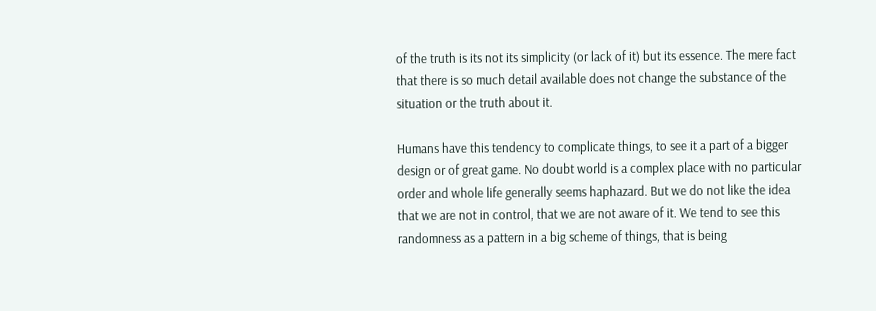of the truth is its not its simplicity (or lack of it) but its essence. The mere fact that there is so much detail available does not change the substance of the situation or the truth about it.

Humans have this tendency to complicate things, to see it a part of a bigger design or of great game. No doubt world is a complex place with no particular order and whole life generally seems haphazard. But we do not like the idea that we are not in control, that we are not aware of it. We tend to see this randomness as a pattern in a big scheme of things, that is being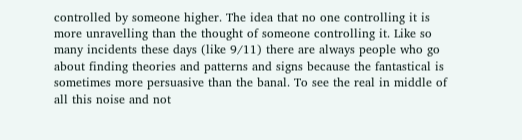controlled by someone higher. The idea that no one controlling it is more unravelling than the thought of someone controlling it. Like so many incidents these days (like 9/11) there are always people who go about finding theories and patterns and signs because the fantastical is sometimes more persuasive than the banal. To see the real in middle of all this noise and not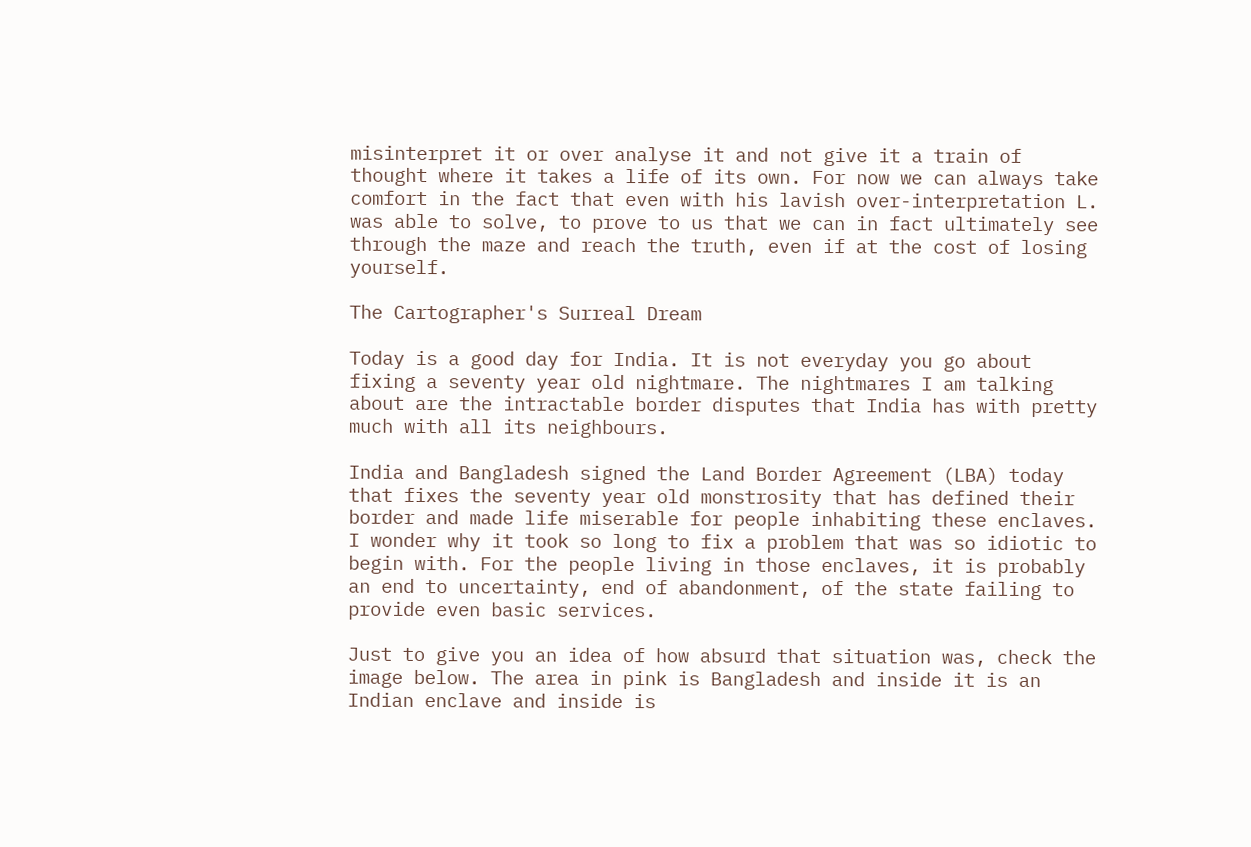misinterpret it or over analyse it and not give it a train of thought where it takes a life of its own. For now we can always take comfort in the fact that even with his lavish over-interpretation L. was able to solve, to prove to us that we can in fact ultimately see through the maze and reach the truth, even if at the cost of losing yourself.

The Cartographer's Surreal Dream

Today is a good day for India. It is not everyday you go about fixing a seventy year old nightmare. The nightmares I am talking about are the intractable border disputes that India has with pretty much with all its neighbours.

India and Bangladesh signed the Land Border Agreement (LBA) today that fixes the seventy year old monstrosity that has defined their border and made life miserable for people inhabiting these enclaves. I wonder why it took so long to fix a problem that was so idiotic to begin with. For the people living in those enclaves, it is probably an end to uncertainty, end of abandonment, of the state failing to provide even basic services.

Just to give you an idea of how absurd that situation was, check the image below. The area in pink is Bangladesh and inside it is an Indian enclave and inside is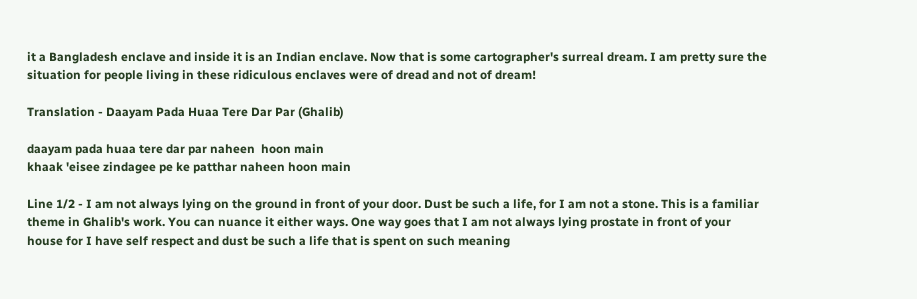it a Bangladesh enclave and inside it is an Indian enclave. Now that is some cartographer's surreal dream. I am pretty sure the situation for people living in these ridiculous enclaves were of dread and not of dream!

Translation - Daayam Pada Huaa Tere Dar Par (Ghalib)

daayam pada huaa tere dar par naheen  hoon main
khaak 'eisee zindagee pe ke patthar naheen hoon main

Line 1/2 - I am not always lying on the ground in front of your door. Dust be such a life, for I am not a stone. This is a familiar theme in Ghalib's work. You can nuance it either ways. One way goes that I am not always lying prostate in front of your house for I have self respect and dust be such a life that is spent on such meaning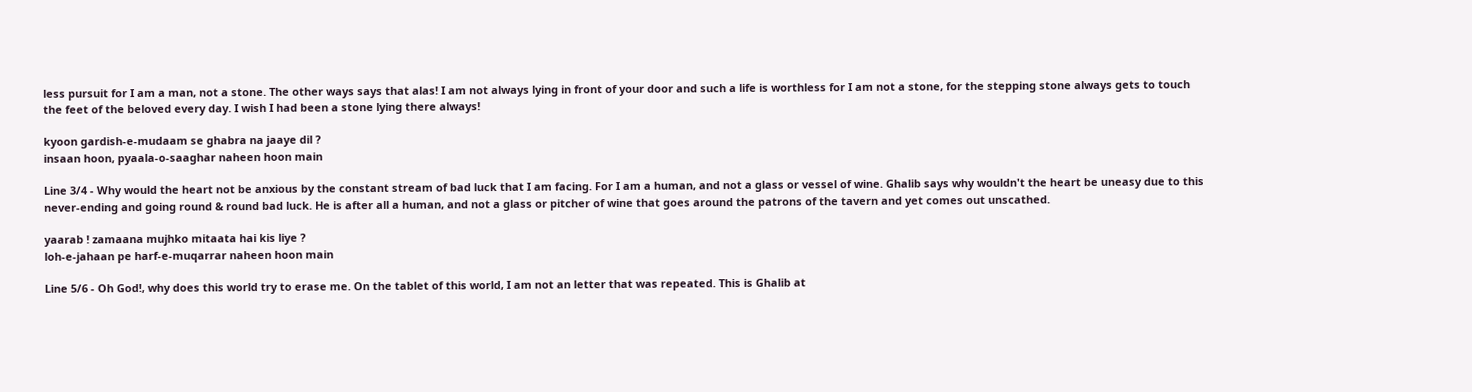less pursuit for I am a man, not a stone. The other ways says that alas! I am not always lying in front of your door and such a life is worthless for I am not a stone, for the stepping stone always gets to touch the feet of the beloved every day. I wish I had been a stone lying there always!

kyoon gardish-e-mudaam se ghabra na jaaye dil ?
insaan hoon, pyaala-o-saaghar naheen hoon main

Line 3/4 - Why would the heart not be anxious by the constant stream of bad luck that I am facing. For I am a human, and not a glass or vessel of wine. Ghalib says why wouldn't the heart be uneasy due to this never-ending and going round & round bad luck. He is after all a human, and not a glass or pitcher of wine that goes around the patrons of the tavern and yet comes out unscathed.

yaarab ! zamaana mujhko mitaata hai kis liye ?
loh-e-jahaan pe harf-e-muqarrar naheen hoon main

Line 5/6 - Oh God!, why does this world try to erase me. On the tablet of this world, I am not an letter that was repeated. This is Ghalib at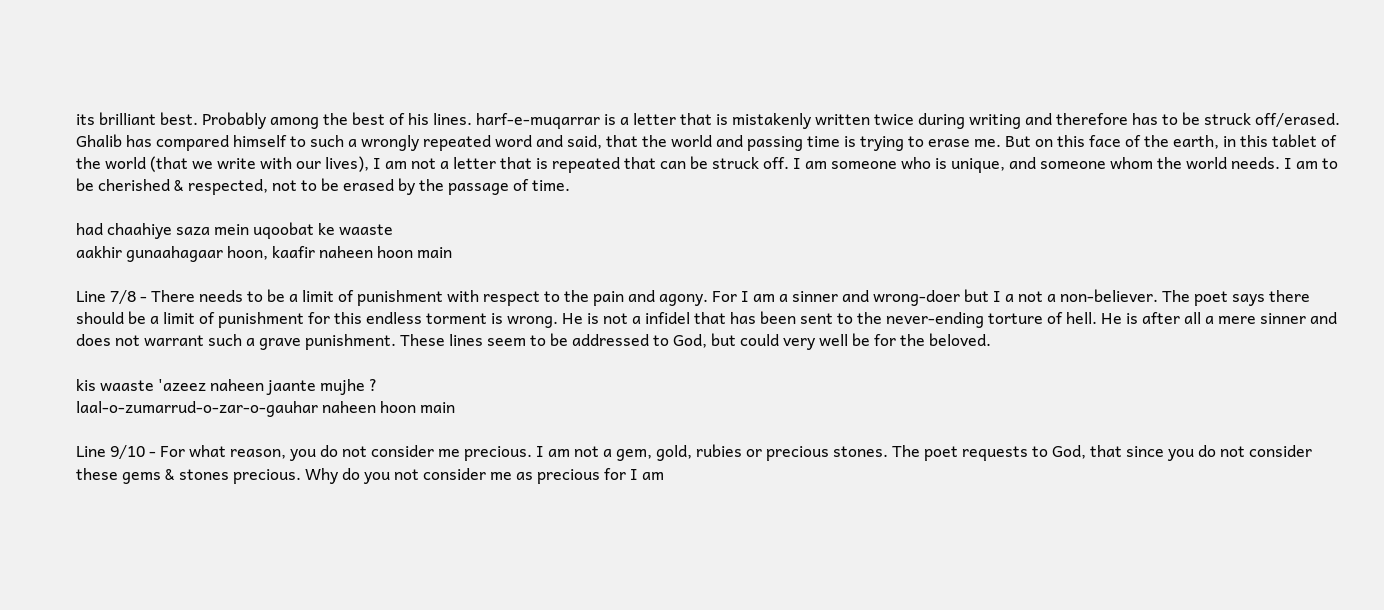its brilliant best. Probably among the best of his lines. harf-e-muqarrar is a letter that is mistakenly written twice during writing and therefore has to be struck off/erased. Ghalib has compared himself to such a wrongly repeated word and said, that the world and passing time is trying to erase me. But on this face of the earth, in this tablet of the world (that we write with our lives), I am not a letter that is repeated that can be struck off. I am someone who is unique, and someone whom the world needs. I am to be cherished & respected, not to be erased by the passage of time.

had chaahiye saza mein uqoobat ke waaste
aakhir gunaahagaar hoon, kaafir naheen hoon main

Line 7/8 - There needs to be a limit of punishment with respect to the pain and agony. For I am a sinner and wrong-doer but I a not a non-believer. The poet says there should be a limit of punishment for this endless torment is wrong. He is not a infidel that has been sent to the never-ending torture of hell. He is after all a mere sinner and does not warrant such a grave punishment. These lines seem to be addressed to God, but could very well be for the beloved.

kis waaste 'azeez naheen jaante mujhe ?
laal-o-zumarrud-o-zar-o-gauhar naheen hoon main

Line 9/10 - For what reason, you do not consider me precious. I am not a gem, gold, rubies or precious stones. The poet requests to God, that since you do not consider these gems & stones precious. Why do you not consider me as precious for I am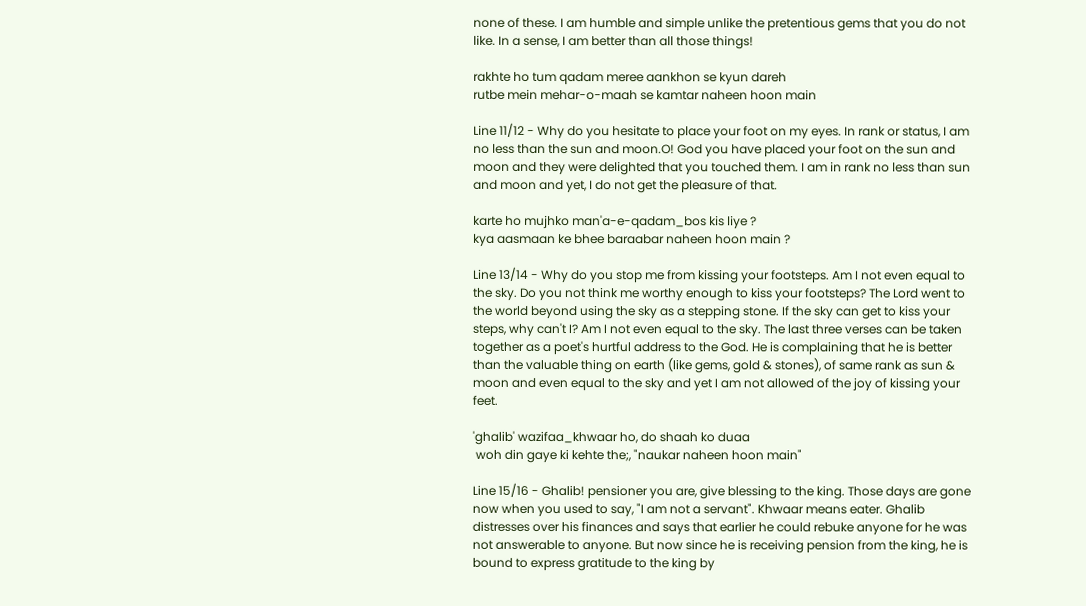none of these. I am humble and simple unlike the pretentious gems that you do not like. In a sense, I am better than all those things!

rakhte ho tum qadam meree aankhon se kyun dareh
rutbe mein mehar-o-maah se kamtar naheen hoon main

Line 11/12 - Why do you hesitate to place your foot on my eyes. In rank or status, I am no less than the sun and moon.O! God you have placed your foot on the sun and moon and they were delighted that you touched them. I am in rank no less than sun and moon and yet, I do not get the pleasure of that.

karte ho mujhko man'a-e-qadam_bos kis liye ?
kya aasmaan ke bhee baraabar naheen hoon main ?

Line 13/14 - Why do you stop me from kissing your footsteps. Am I not even equal to the sky. Do you not think me worthy enough to kiss your footsteps? The Lord went to the world beyond using the sky as a stepping stone. If the sky can get to kiss your steps, why can't I? Am I not even equal to the sky. The last three verses can be taken together as a poet's hurtful address to the God. He is complaining that he is better than the valuable thing on earth (like gems, gold & stones), of same rank as sun & moon and even equal to the sky and yet I am not allowed of the joy of kissing your feet.

'ghalib' wazifaa_khwaar ho, do shaah ko duaa
 woh din gaye ki kehte the;, "naukar naheen hoon main"

Line 15/16 - Ghalib! pensioner you are, give blessing to the king. Those days are gone now when you used to say, "I am not a servant". Khwaar means eater. Ghalib distresses over his finances and says that earlier he could rebuke anyone for he was not answerable to anyone. But now since he is receiving pension from the king, he is bound to express gratitude to the king by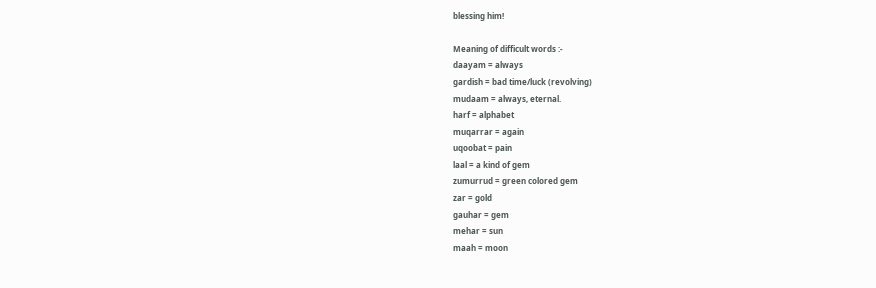blessing him!

Meaning of difficult words :-
daayam = always
gardish = bad time/luck (revolving)
mudaam = always, eternal.
harf = alphabet
muqarrar = again
uqoobat = pain
laal = a kind of gem
zumurrud = green colored gem
zar = gold
gauhar = gem
mehar = sun
maah = moon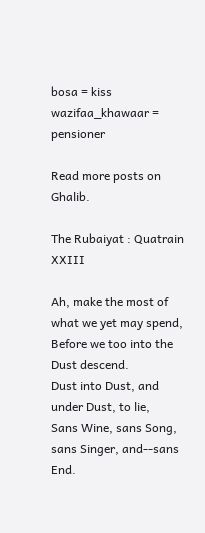bosa = kiss
wazifaa_khawaar = pensioner

Read more posts on Ghalib.

The Rubaiyat : Quatrain XXIII

Ah, make the most of what we yet may spend,
Before we too into the Dust descend.
Dust into Dust, and under Dust, to lie,
Sans Wine, sans Song, sans Singer, and--sans End.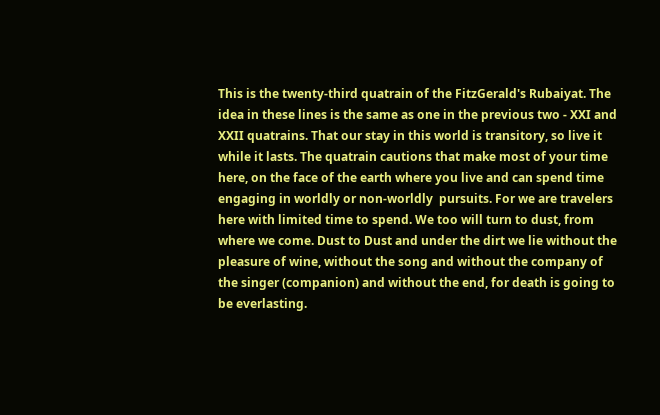This is the twenty-third quatrain of the FitzGerald's Rubaiyat. The idea in these lines is the same as one in the previous two - XXI and XXII quatrains. That our stay in this world is transitory, so live it while it lasts. The quatrain cautions that make most of your time here, on the face of the earth where you live and can spend time engaging in worldly or non-worldly  pursuits. For we are travelers here with limited time to spend. We too will turn to dust, from where we come. Dust to Dust and under the dirt we lie without the pleasure of wine, without the song and without the company of the singer (companion) and without the end, for death is going to be everlasting.